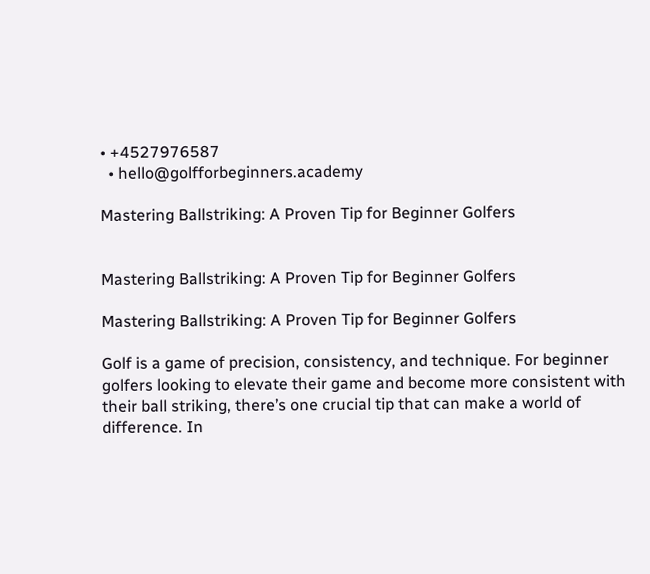• +4527976587
  • hello@golfforbeginners.academy

Mastering Ballstriking: A Proven Tip for Beginner Golfers


Mastering Ballstriking: A Proven Tip for Beginner Golfers

Mastering Ballstriking: A Proven Tip for Beginner Golfers

Golf is a game of precision, consistency, and technique. For beginner golfers looking to elevate their game and become more consistent with their ball striking, there’s one crucial tip that can make a world of difference. In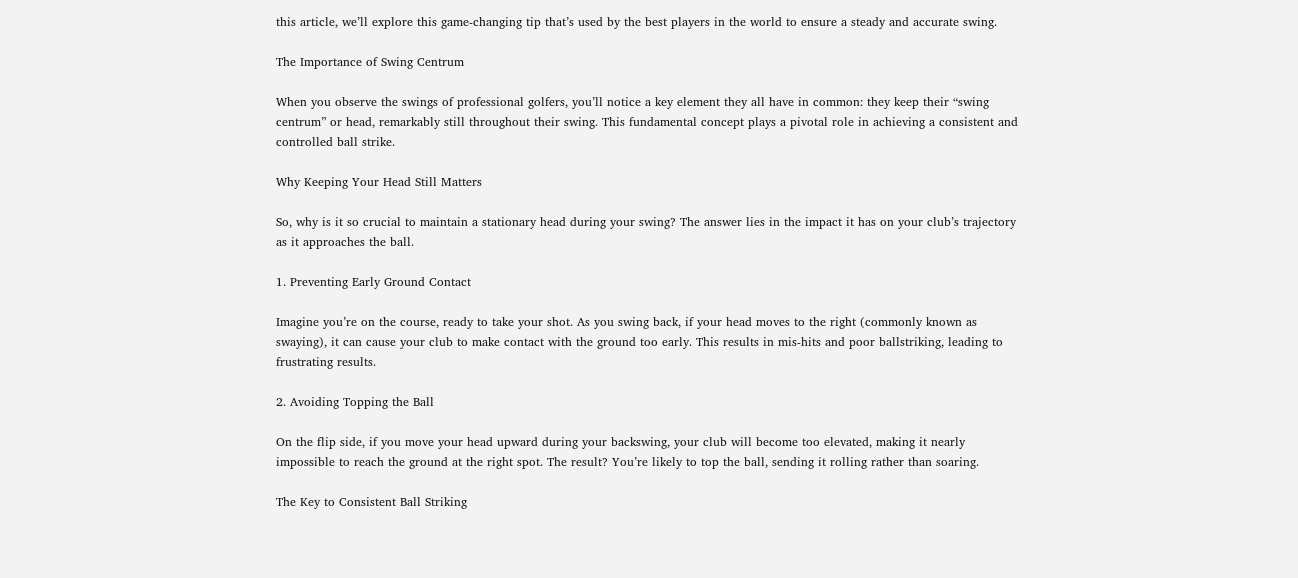this article, we’ll explore this game-changing tip that’s used by the best players in the world to ensure a steady and accurate swing.

The Importance of Swing Centrum

When you observe the swings of professional golfers, you’ll notice a key element they all have in common: they keep their “swing centrum” or head, remarkably still throughout their swing. This fundamental concept plays a pivotal role in achieving a consistent and controlled ball strike.

Why Keeping Your Head Still Matters

So, why is it so crucial to maintain a stationary head during your swing? The answer lies in the impact it has on your club’s trajectory as it approaches the ball.

1. Preventing Early Ground Contact

Imagine you’re on the course, ready to take your shot. As you swing back, if your head moves to the right (commonly known as swaying), it can cause your club to make contact with the ground too early. This results in mis-hits and poor ballstriking, leading to frustrating results.

2. Avoiding Topping the Ball

On the flip side, if you move your head upward during your backswing, your club will become too elevated, making it nearly impossible to reach the ground at the right spot. The result? You’re likely to top the ball, sending it rolling rather than soaring.

The Key to Consistent Ball Striking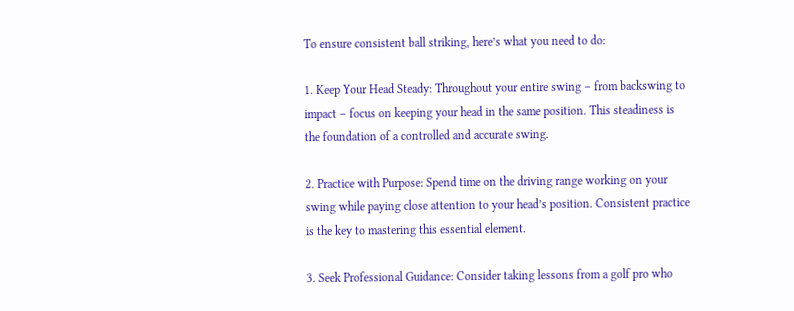To ensure consistent ball striking, here’s what you need to do:

1. Keep Your Head Steady: Throughout your entire swing – from backswing to impact – focus on keeping your head in the same position. This steadiness is the foundation of a controlled and accurate swing.

2. Practice with Purpose: Spend time on the driving range working on your swing while paying close attention to your head’s position. Consistent practice is the key to mastering this essential element.

3. Seek Professional Guidance: Consider taking lessons from a golf pro who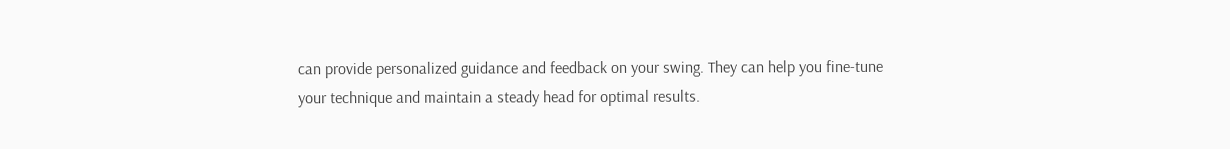can provide personalized guidance and feedback on your swing. They can help you fine-tune your technique and maintain a steady head for optimal results.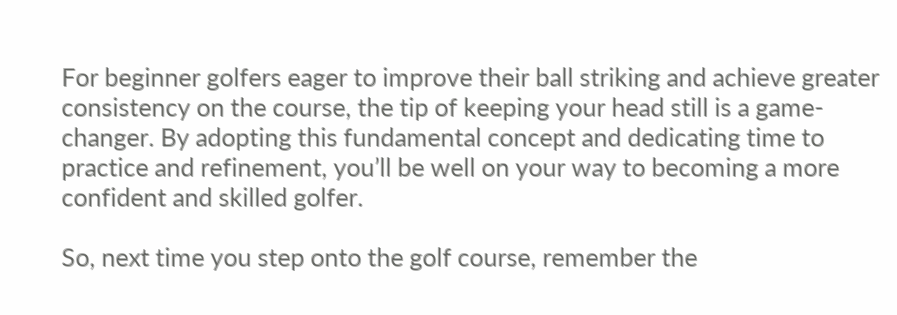For beginner golfers eager to improve their ball striking and achieve greater consistency on the course, the tip of keeping your head still is a game-changer. By adopting this fundamental concept and dedicating time to practice and refinement, you’ll be well on your way to becoming a more confident and skilled golfer.

So, next time you step onto the golf course, remember the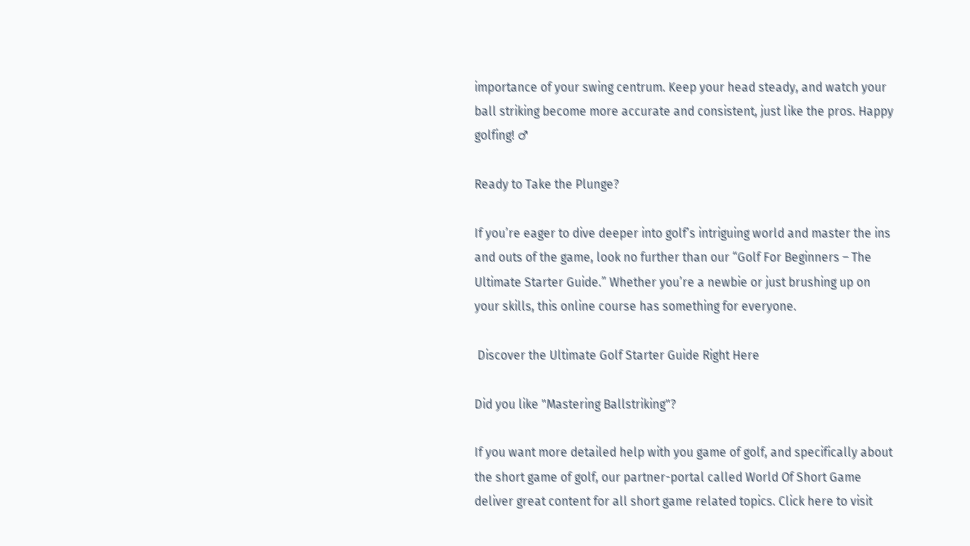importance of your swing centrum. Keep your head steady, and watch your ball striking become more accurate and consistent, just like the pros. Happy golfing! ♂

Ready to Take the Plunge?

If you’re eager to dive deeper into golf’s intriguing world and master the ins and outs of the game, look no further than our “Golf For Beginners – The Ultimate Starter Guide.” Whether you’re a newbie or just brushing up on your skills, this online course has something for everyone.

 Discover the Ultimate Golf Starter Guide Right Here

Did you like "Mastering Ballstriking"?

If you want more detailed help with you game of golf, and specifically about the short game of golf, our partner-portal called World Of Short Game deliver great content for all short game related topics. Click here to visit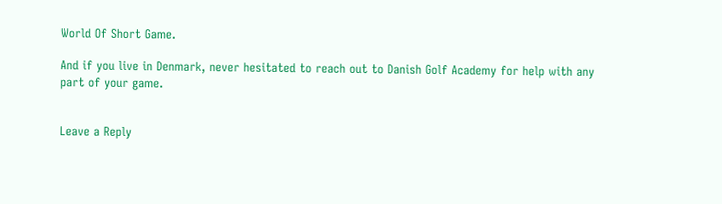World Of Short Game.

And if you live in Denmark, never hesitated to reach out to Danish Golf Academy for help with any part of your game.


Leave a Reply